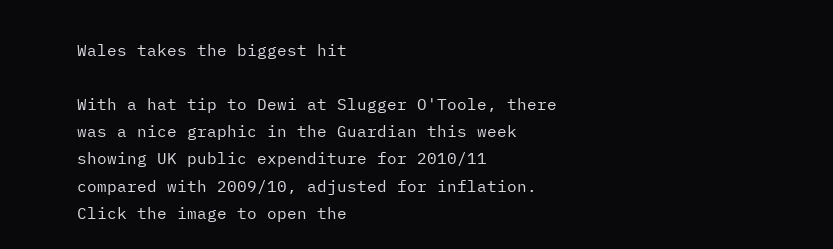Wales takes the biggest hit

With a hat tip to Dewi at Slugger O'Toole, there was a nice graphic in the Guardian this week showing UK public expenditure for 2010/11 compared with 2009/10, adjusted for inflation. Click the image to open the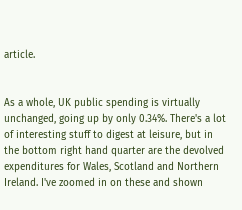article.


As a whole, UK public spending is virtually unchanged, going up by only 0.34%. There's a lot of interesting stuff to digest at leisure, but in the bottom right hand quarter are the devolved expenditures for Wales, Scotland and Northern Ireland. I've zoomed in on these and shown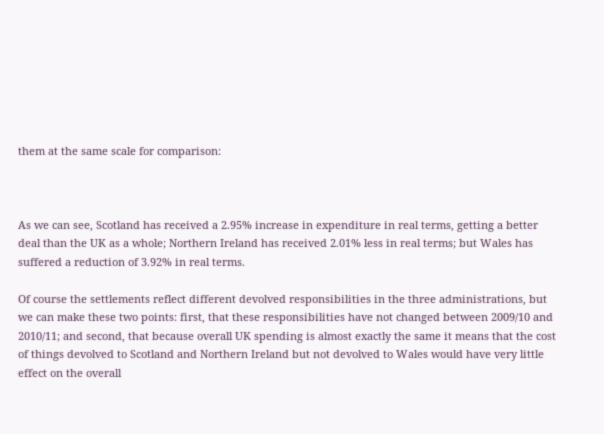them at the same scale for comparison:



As we can see, Scotland has received a 2.95% increase in expenditure in real terms, getting a better deal than the UK as a whole; Northern Ireland has received 2.01% less in real terms; but Wales has suffered a reduction of 3.92% in real terms.

Of course the settlements reflect different devolved responsibilities in the three administrations, but we can make these two points: first, that these responsibilities have not changed between 2009/10 and 2010/11; and second, that because overall UK spending is almost exactly the same it means that the cost of things devolved to Scotland and Northern Ireland but not devolved to Wales would have very little effect on the overall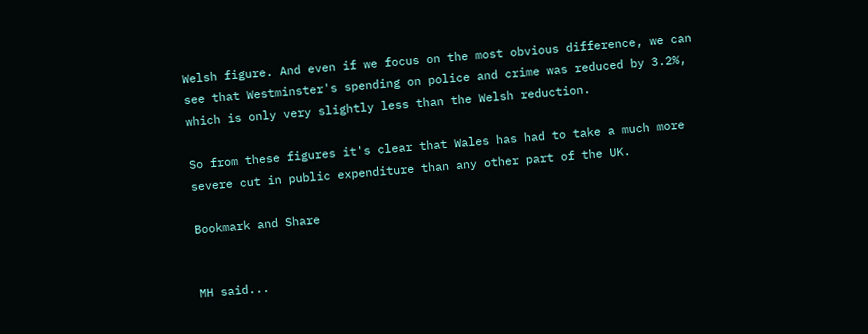Welsh figure. And even if we focus on the most obvious difference, we can see that Westminster's spending on police and crime was reduced by 3.2%, which is only very slightly less than the Welsh reduction.

So from these figures it's clear that Wales has had to take a much more severe cut in public expenditure than any other part of the UK.

Bookmark and Share


MH said...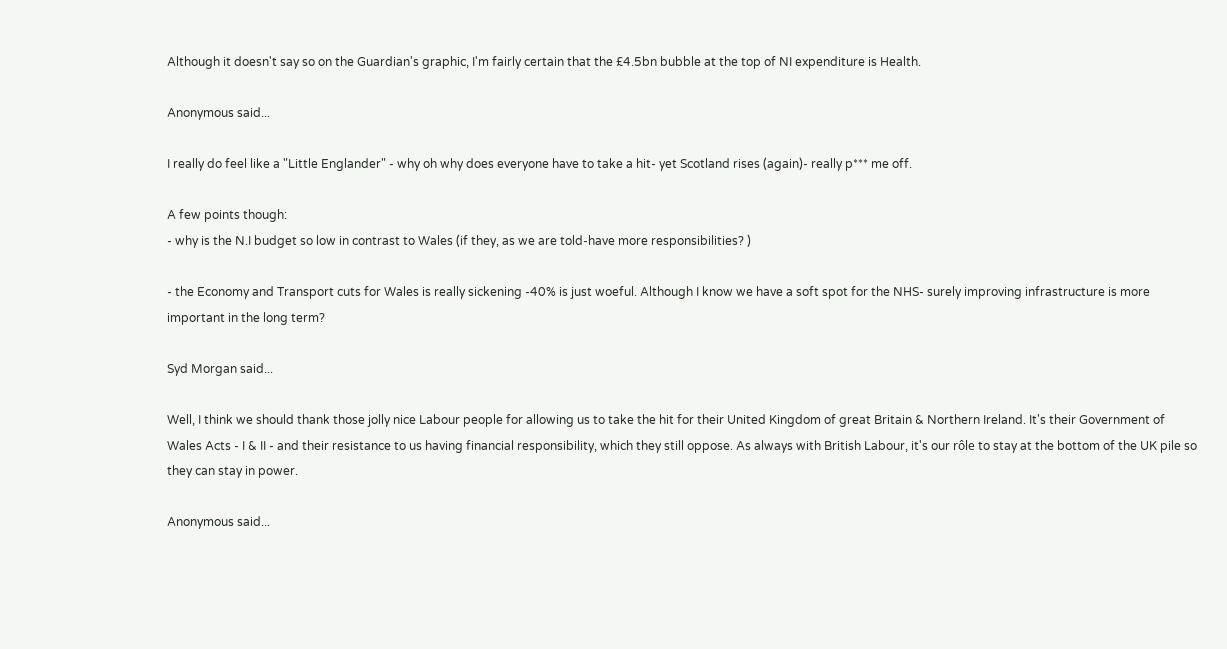Although it doesn't say so on the Guardian's graphic, I'm fairly certain that the £4.5bn bubble at the top of NI expenditure is Health.

Anonymous said...

I really do feel like a "Little Englander" - why oh why does everyone have to take a hit- yet Scotland rises (again)- really p*** me off.

A few points though:
- why is the N.I budget so low in contrast to Wales (if they, as we are told-have more responsibilities? )

- the Economy and Transport cuts for Wales is really sickening -40% is just woeful. Although I know we have a soft spot for the NHS- surely improving infrastructure is more important in the long term?

Syd Morgan said...

Well, I think we should thank those jolly nice Labour people for allowing us to take the hit for their United Kingdom of great Britain & Northern Ireland. It's their Government of Wales Acts - I & II - and their resistance to us having financial responsibility, which they still oppose. As always with British Labour, it's our rôle to stay at the bottom of the UK pile so they can stay in power.

Anonymous said...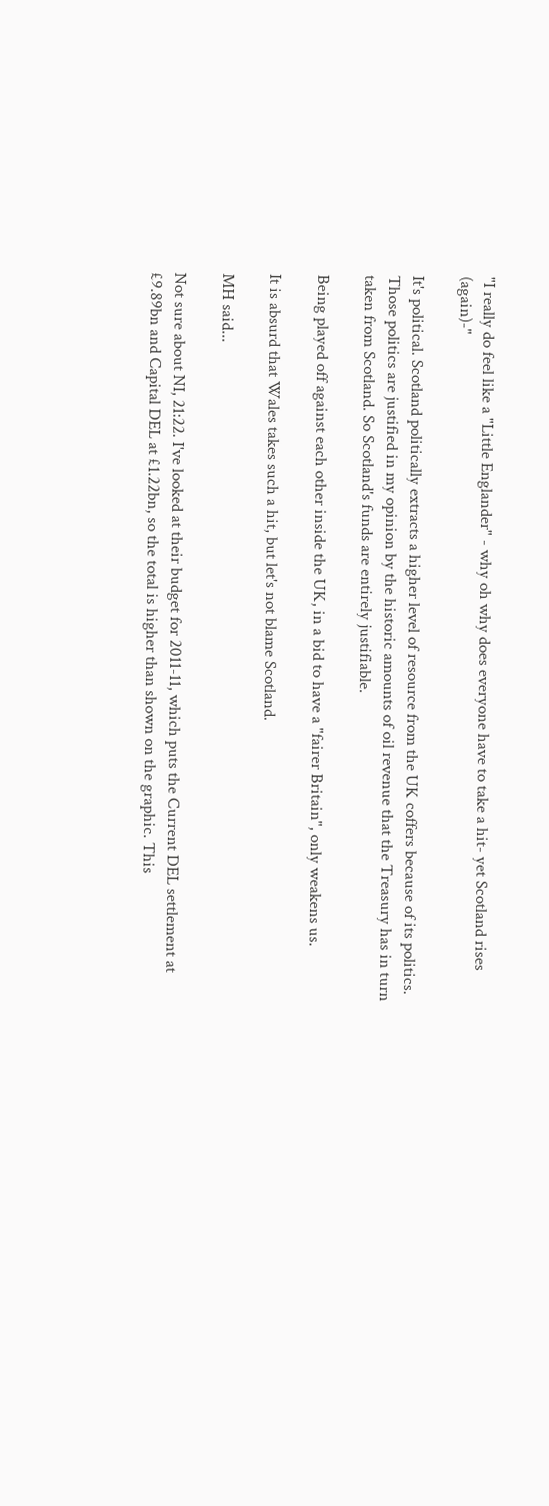"I really do feel like a "Little Englander" - why oh why does everyone have to take a hit- yet Scotland rises (again)-"

It's political. Scotland politically extracts a higher level of resource from the UK coffers because of its politics. Those politics are justified in my opinion by the historic amounts of oil revenue that the Treasury has in turn taken from Scotland. So Scotland's funds are entirely justifiable.

Being played off against each other inside the UK, in a bid to have a "fairer Britain", only weakens us.

It is absurd that Wales takes such a hit, but let's not blame Scotland.

MH said...

Not sure about NI, 21:22. I've looked at their budget for 2011-11, which puts the Current DEL settlement at £9.89bn and Capital DEL at £1.22bn, so the total is higher than shown on the graphic. This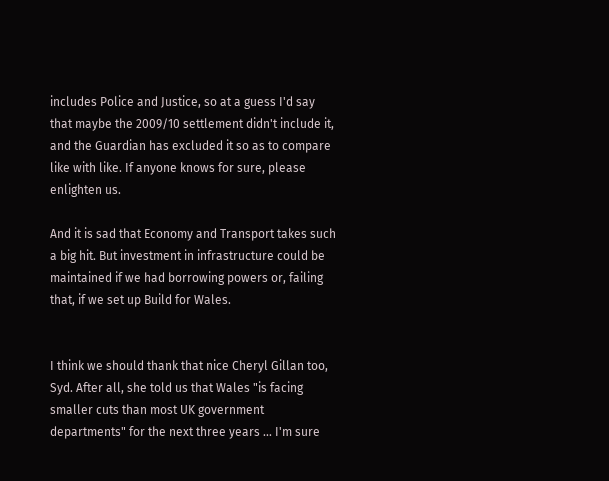includes Police and Justice, so at a guess I'd say that maybe the 2009/10 settlement didn't include it, and the Guardian has excluded it so as to compare like with like. If anyone knows for sure, please enlighten us.

And it is sad that Economy and Transport takes such a big hit. But investment in infrastructure could be maintained if we had borrowing powers or, failing that, if we set up Build for Wales.


I think we should thank that nice Cheryl Gillan too, Syd. After all, she told us that Wales "is facing smaller cuts than most UK government departments" for the next three years ... I'm sure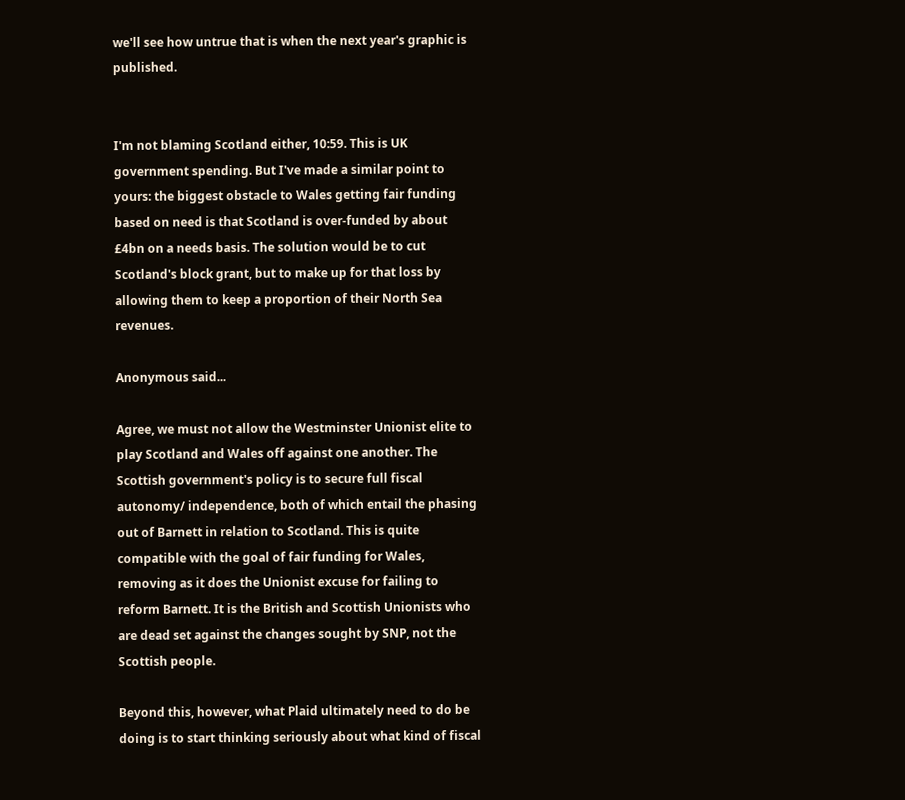we'll see how untrue that is when the next year's graphic is published.


I'm not blaming Scotland either, 10:59. This is UK government spending. But I've made a similar point to yours: the biggest obstacle to Wales getting fair funding based on need is that Scotland is over-funded by about £4bn on a needs basis. The solution would be to cut Scotland's block grant, but to make up for that loss by allowing them to keep a proportion of their North Sea revenues.

Anonymous said...

Agree, we must not allow the Westminster Unionist elite to play Scotland and Wales off against one another. The Scottish government's policy is to secure full fiscal autonomy/ independence, both of which entail the phasing out of Barnett in relation to Scotland. This is quite compatible with the goal of fair funding for Wales, removing as it does the Unionist excuse for failing to reform Barnett. It is the British and Scottish Unionists who are dead set against the changes sought by SNP, not the Scottish people.

Beyond this, however, what Plaid ultimately need to do be doing is to start thinking seriously about what kind of fiscal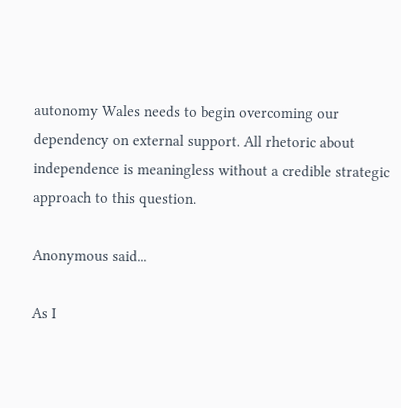autonomy Wales needs to begin overcoming our dependency on external support. All rhetoric about independence is meaningless without a credible strategic approach to this question.

Anonymous said...

As I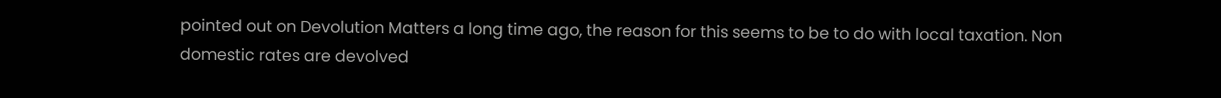pointed out on Devolution Matters a long time ago, the reason for this seems to be to do with local taxation. Non domestic rates are devolved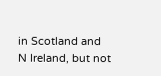in Scotland and N Ireland, but not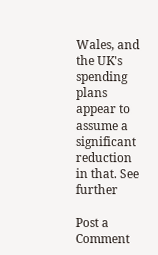Wales, and the UK's spending plans appear to assume a significant reduction in that. See further

Post a Comment